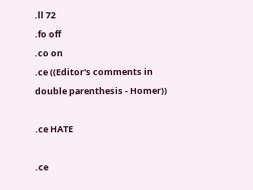.ll 72
.fo off
.co on
.ce ((Editor's comments in double parenthesis - Homer))

.ce HATE

.ce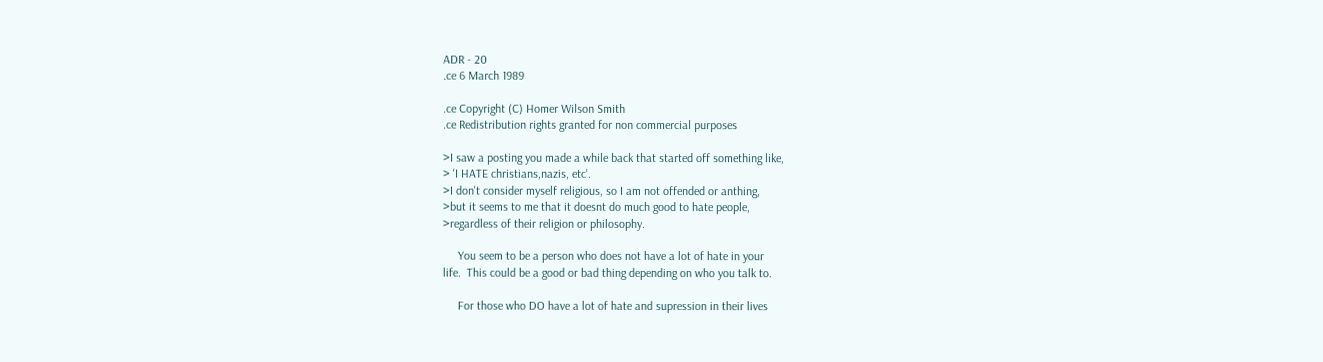ADR - 20
.ce 6 March 1989

.ce Copyright (C) Homer Wilson Smith
.ce Redistribution rights granted for non commercial purposes

>I saw a posting you made a while back that started off something like,
> 'I HATE christians,nazis, etc'.
>I don't consider myself religious, so I am not offended or anthing,
>but it seems to me that it doesnt do much good to hate people,
>regardless of their religion or philosophy.

     You seem to be a person who does not have a lot of hate in your
life.  This could be a good or bad thing depending on who you talk to.

     For those who DO have a lot of hate and supression in their lives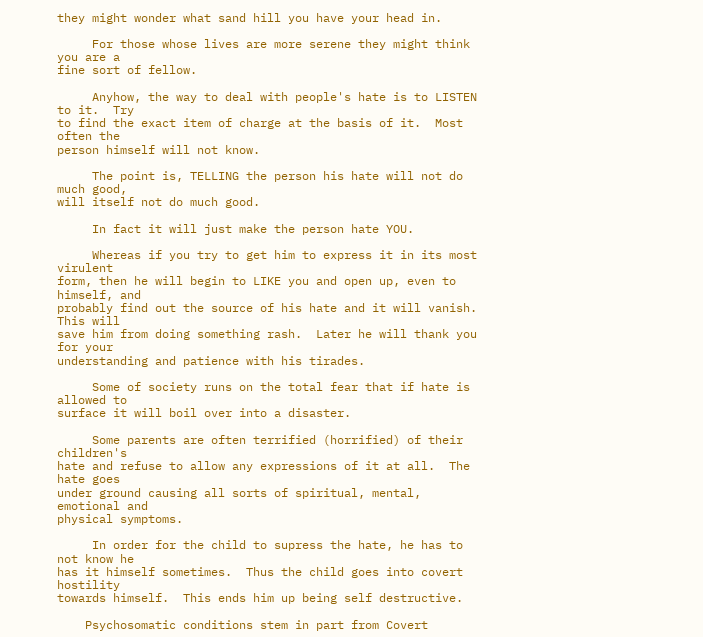they might wonder what sand hill you have your head in.

     For those whose lives are more serene they might think you are a
fine sort of fellow.

     Anyhow, the way to deal with people's hate is to LISTEN to it.  Try
to find the exact item of charge at the basis of it.  Most often the
person himself will not know.

     The point is, TELLING the person his hate will not do much good,
will itself not do much good.

     In fact it will just make the person hate YOU.

     Whereas if you try to get him to express it in its most virulent
form, then he will begin to LIKE you and open up, even to himself, and
probably find out the source of his hate and it will vanish.  This will
save him from doing something rash.  Later he will thank you for your
understanding and patience with his tirades.

     Some of society runs on the total fear that if hate is allowed to
surface it will boil over into a disaster.

     Some parents are often terrified (horrified) of their children's
hate and refuse to allow any expressions of it at all.  The hate goes
under ground causing all sorts of spiritual, mental, emotional and
physical symptoms.

     In order for the child to supress the hate, he has to not know he
has it himself sometimes.  Thus the child goes into covert hostility
towards himself.  This ends him up being self destructive.

    Psychosomatic conditions stem in part from Covert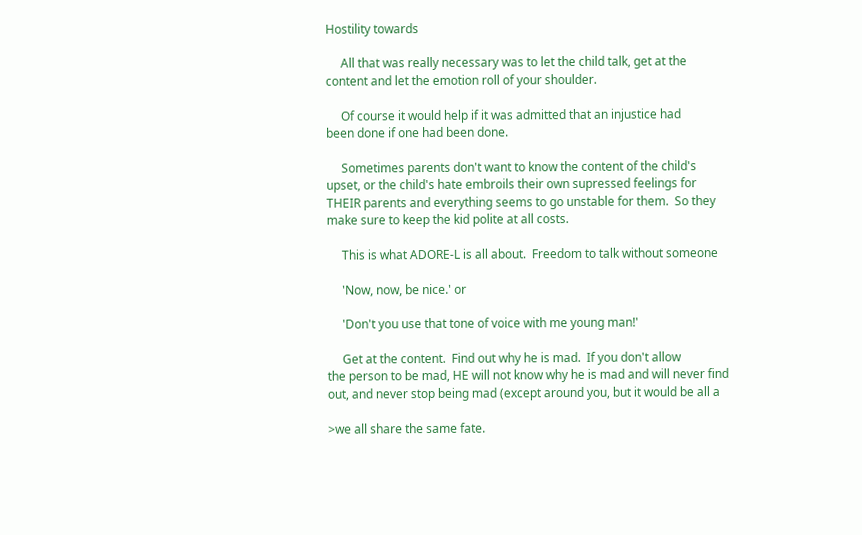Hostility towards

     All that was really necessary was to let the child talk, get at the
content and let the emotion roll of your shoulder.

     Of course it would help if it was admitted that an injustice had
been done if one had been done.

     Sometimes parents don't want to know the content of the child's
upset, or the child's hate embroils their own supressed feelings for
THEIR parents and everything seems to go unstable for them.  So they
make sure to keep the kid polite at all costs.

     This is what ADORE-L is all about.  Freedom to talk without someone

     'Now, now, be nice.' or

     'Don't you use that tone of voice with me young man!'

     Get at the content.  Find out why he is mad.  If you don't allow
the person to be mad, HE will not know why he is mad and will never find
out, and never stop being mad (except around you, but it would be all a

>we all share the same fate.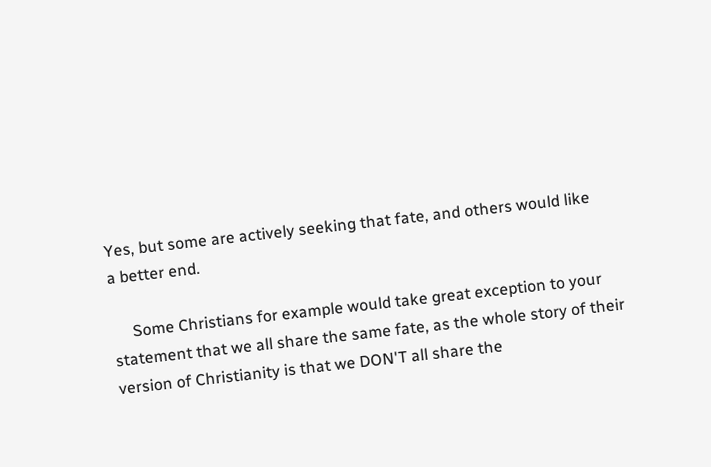Yes, but some are actively seeking that fate, and others would like
a better end.

     Some Christians for example would take great exception to your
statement that we all share the same fate, as the whole story of their
version of Christianity is that we DON'T all share the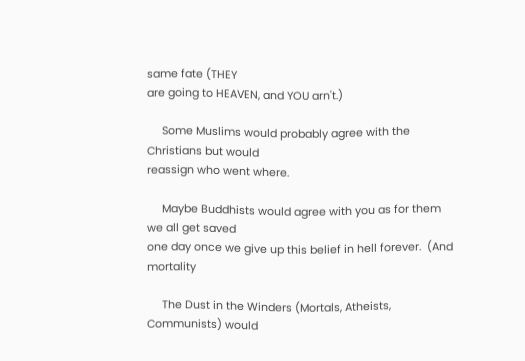same fate (THEY
are going to HEAVEN, and YOU arn't.)

     Some Muslims would probably agree with the Christians but would
reassign who went where.

     Maybe Buddhists would agree with you as for them we all get saved
one day once we give up this belief in hell forever.  (And mortality

     The Dust in the Winders (Mortals, Atheists, Communists) would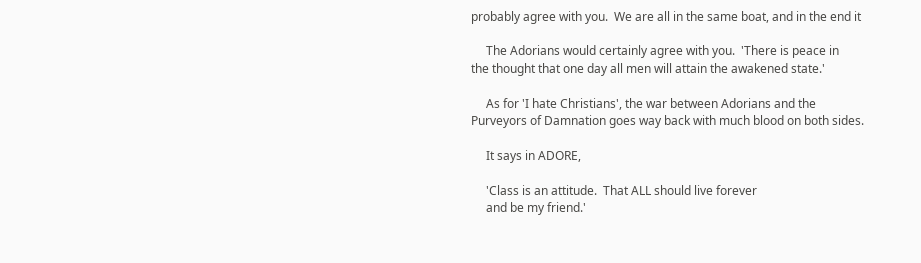probably agree with you.  We are all in the same boat, and in the end it

     The Adorians would certainly agree with you.  'There is peace in
the thought that one day all men will attain the awakened state.'

     As for 'I hate Christians', the war between Adorians and the
Purveyors of Damnation goes way back with much blood on both sides.

     It says in ADORE,

     'Class is an attitude.  That ALL should live forever
     and be my friend.'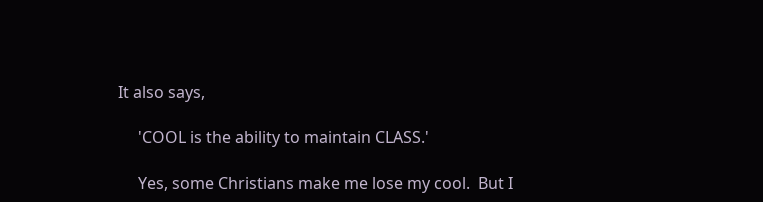It also says,

     'COOL is the ability to maintain CLASS.'

     Yes, some Christians make me lose my cool.  But I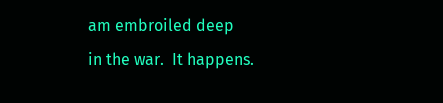am embroiled deep
in the war.  It happens.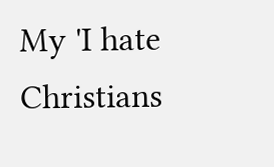My 'I hate Christians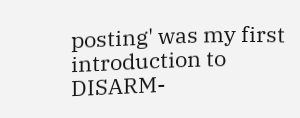posting' was my first introduction to
DISARM-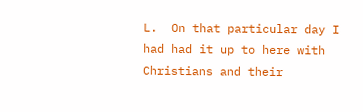L.  On that particular day I had had it up to here with
Christians and their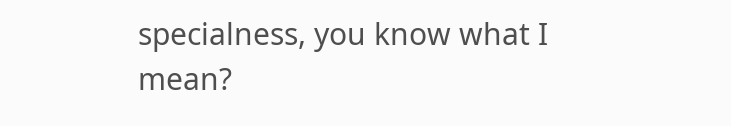specialness, you know what I mean?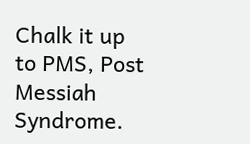Chalk it up to PMS, Post Messiah Syndrome.